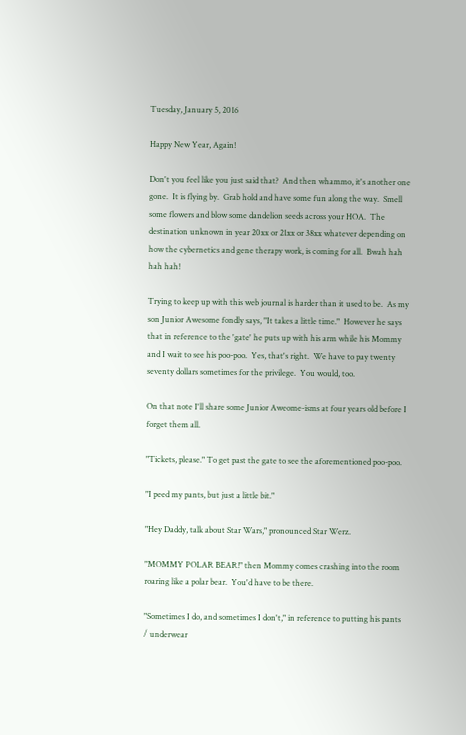Tuesday, January 5, 2016

Happy New Year, Again!

Don't you feel like you just said that?  And then whammo, it's another one gone.  It is flying by.  Grab hold and have some fun along the way.  Smell some flowers and blow some dandelion seeds across your HOA.  The destination unknown in year 20xx or 21xx or 38xx whatever depending on how the cybernetics and gene therapy work, is coming for all.  Bwah hah hah hah!

Trying to keep up with this web journal is harder than it used to be.  As my son Junior Awesome fondly says, "It takes a little time."  However he says that in reference to the 'gate' he puts up with his arm while his Mommy and I wait to see his poo-poo.  Yes, that's right.  We have to pay twenty seventy dollars sometimes for the privilege.  You would, too.

On that note I'll share some Junior Aweome-isms at four years old before I forget them all.

"Tickets, please." To get past the gate to see the aforementioned poo-poo.

"I peed my pants, but just a little bit."

"Hey Daddy, talk about Star Wars," pronounced Star Werz.

"MOMMY POLAR BEAR!" then Mommy comes crashing into the room roaring like a polar bear.  You'd have to be there.

"Sometimes I do, and sometimes I don't," in reference to putting his pants / underwear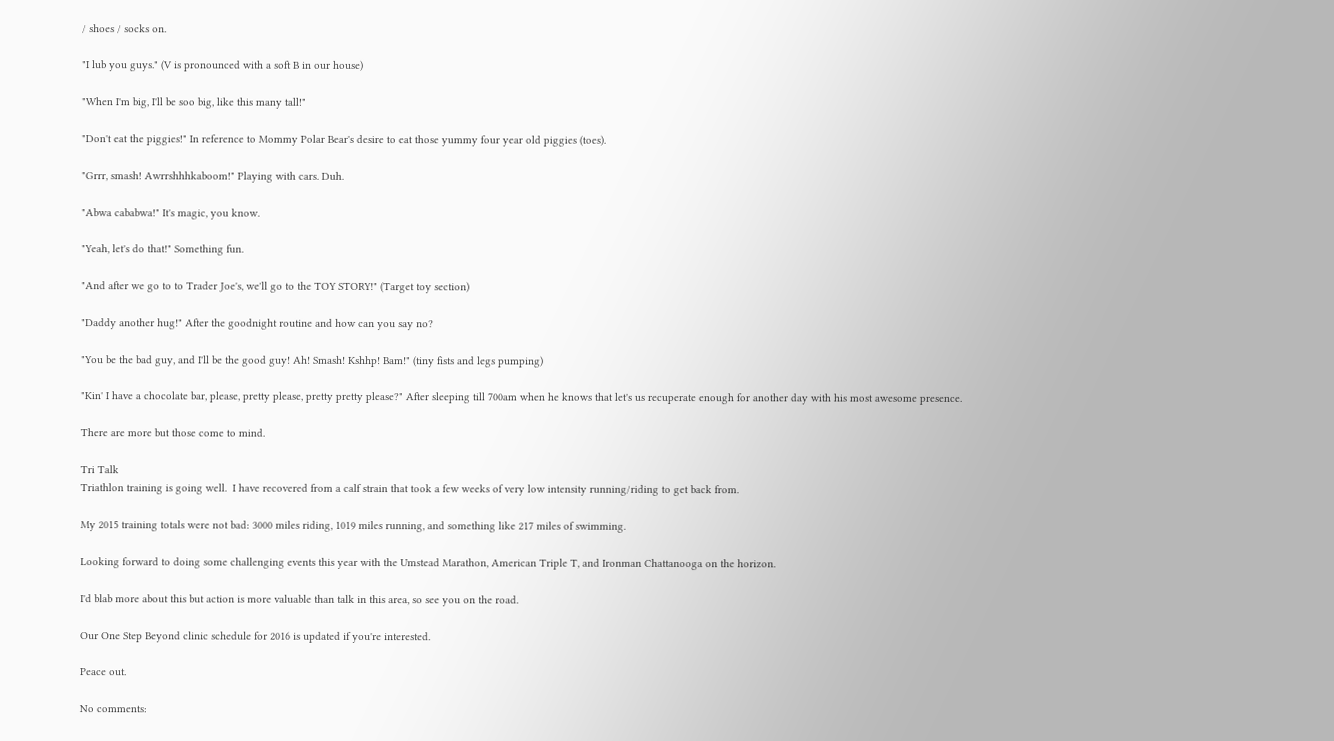/ shoes / socks on.

"I lub you guys." (V is pronounced with a soft B in our house)

"When I'm big, I'll be soo big, like this many tall!"

"Don't eat the piggies!" In reference to Mommy Polar Bear's desire to eat those yummy four year old piggies (toes).

"Grrr, smash! Awrrshhhkaboom!" Playing with cars. Duh.

"Abwa cababwa!" It's magic, you know.

"Yeah, let's do that!" Something fun.

"And after we go to to Trader Joe's, we'll go to the TOY STORY!" (Target toy section)

"Daddy another hug!" After the goodnight routine and how can you say no?

"You be the bad guy, and I'll be the good guy! Ah! Smash! Kshhp! Bam!" (tiny fists and legs pumping)

"Kin' I have a chocolate bar, please, pretty please, pretty pretty please?" After sleeping till 700am when he knows that let's us recuperate enough for another day with his most awesome presence.

There are more but those come to mind.

Tri Talk
Triathlon training is going well.  I have recovered from a calf strain that took a few weeks of very low intensity running/riding to get back from.

My 2015 training totals were not bad: 3000 miles riding, 1019 miles running, and something like 217 miles of swimming.

Looking forward to doing some challenging events this year with the Umstead Marathon, American Triple T, and Ironman Chattanooga on the horizon.

I'd blab more about this but action is more valuable than talk in this area, so see you on the road.

Our One Step Beyond clinic schedule for 2016 is updated if you're interested.

Peace out.

No comments: